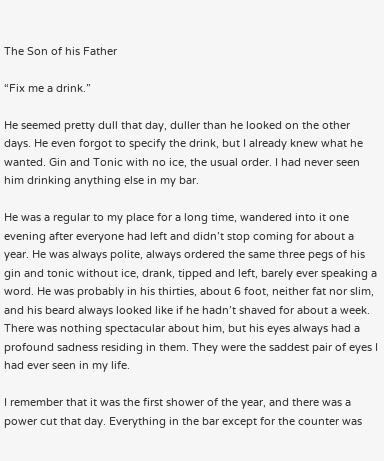The Son of his Father

“Fix me a drink.”

He seemed pretty dull that day, duller than he looked on the other days. He even forgot to specify the drink, but I already knew what he wanted. Gin and Tonic with no ice, the usual order. I had never seen him drinking anything else in my bar.

He was a regular to my place for a long time, wandered into it one evening after everyone had left and didn’t stop coming for about a year. He was always polite, always ordered the same three pegs of his gin and tonic without ice, drank, tipped and left, barely ever speaking a word. He was probably in his thirties, about 6 foot, neither fat nor slim, and his beard always looked like if he hadn’t shaved for about a week. There was nothing spectacular about him, but his eyes always had a profound sadness residing in them. They were the saddest pair of eyes I had ever seen in my life.

I remember that it was the first shower of the year, and there was a power cut that day. Everything in the bar except for the counter was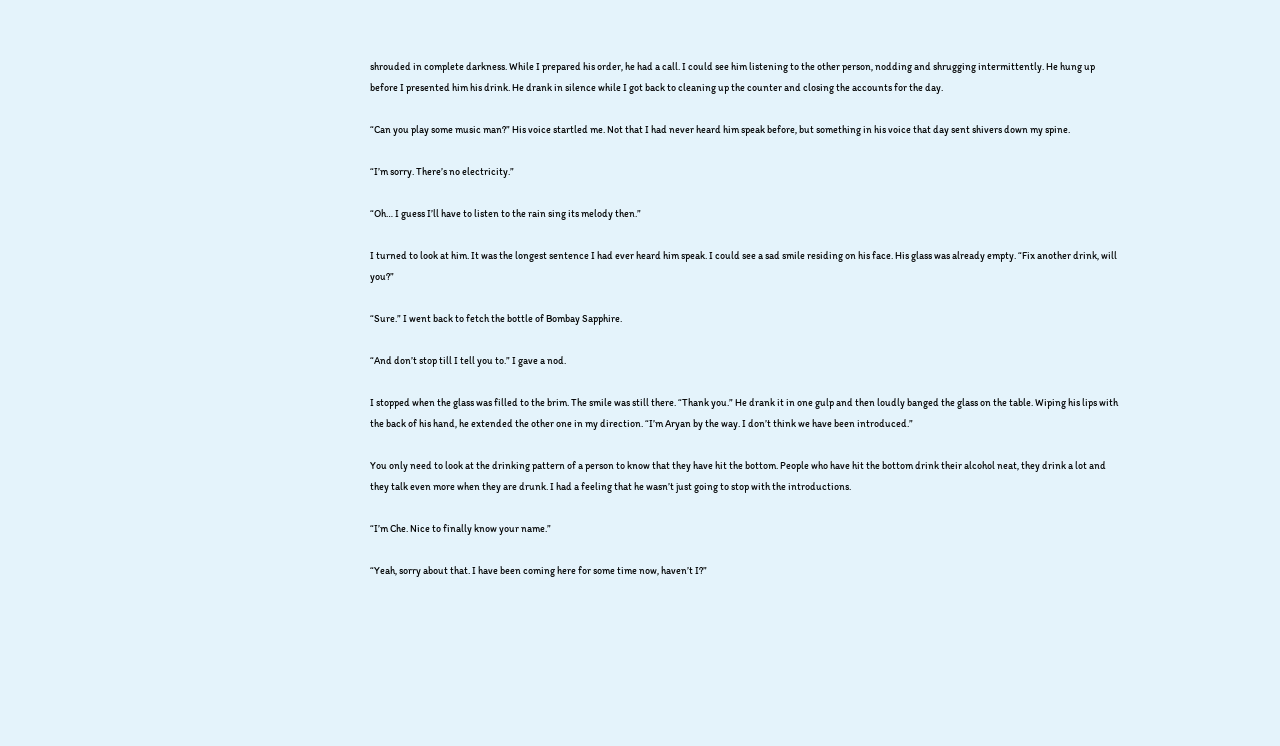shrouded in complete darkness. While I prepared his order, he had a call. I could see him listening to the other person, nodding and shrugging intermittently. He hung up before I presented him his drink. He drank in silence while I got back to cleaning up the counter and closing the accounts for the day.

“Can you play some music man?” His voice startled me. Not that I had never heard him speak before, but something in his voice that day sent shivers down my spine.

“I’m sorry. There’s no electricity.”

“Oh… I guess I’ll have to listen to the rain sing its melody then.”

I turned to look at him. It was the longest sentence I had ever heard him speak. I could see a sad smile residing on his face. His glass was already empty. “Fix another drink, will you?”

“Sure.” I went back to fetch the bottle of Bombay Sapphire.

“And don’t stop till I tell you to.” I gave a nod.

I stopped when the glass was filled to the brim. The smile was still there. “Thank you.” He drank it in one gulp and then loudly banged the glass on the table. Wiping his lips with the back of his hand, he extended the other one in my direction. “I’m Aryan by the way. I don’t think we have been introduced.”

You only need to look at the drinking pattern of a person to know that they have hit the bottom. People who have hit the bottom drink their alcohol neat, they drink a lot and they talk even more when they are drunk. I had a feeling that he wasn’t just going to stop with the introductions.

“I’m Che. Nice to finally know your name.”

“Yeah, sorry about that. I have been coming here for some time now, haven’t I?”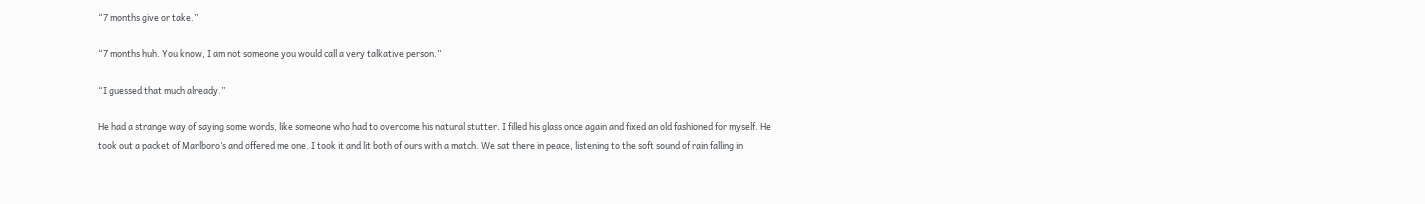“7 months give or take.”

“7 months huh. You know, I am not someone you would call a very talkative person.”

“I guessed that much already.”

He had a strange way of saying some words, like someone who had to overcome his natural stutter. I filled his glass once again and fixed an old fashioned for myself. He took out a packet of Marlboro’s and offered me one. I took it and lit both of ours with a match. We sat there in peace, listening to the soft sound of rain falling in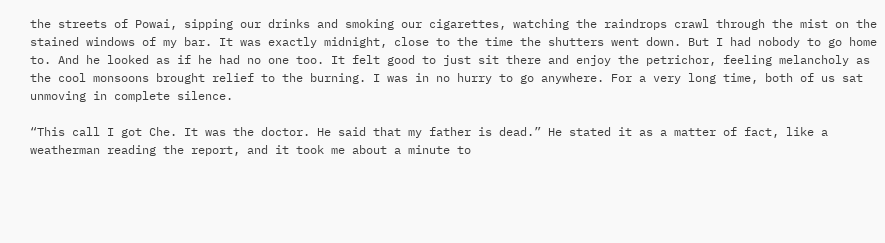the streets of Powai, sipping our drinks and smoking our cigarettes, watching the raindrops crawl through the mist on the stained windows of my bar. It was exactly midnight, close to the time the shutters went down. But I had nobody to go home to. And he looked as if he had no one too. It felt good to just sit there and enjoy the petrichor, feeling melancholy as the cool monsoons brought relief to the burning. I was in no hurry to go anywhere. For a very long time, both of us sat unmoving in complete silence.

“This call I got Che. It was the doctor. He said that my father is dead.” He stated it as a matter of fact, like a weatherman reading the report, and it took me about a minute to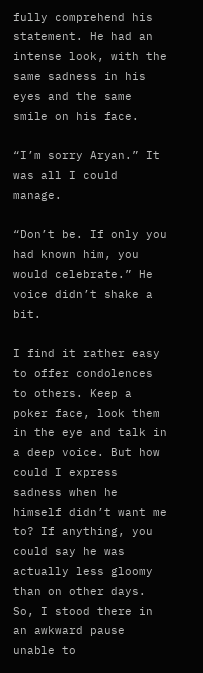fully comprehend his statement. He had an intense look, with the same sadness in his eyes and the same smile on his face.

“I’m sorry Aryan.” It was all I could manage.

“Don’t be. If only you had known him, you would celebrate.” He voice didn’t shake a bit.

I find it rather easy to offer condolences to others. Keep a poker face, look them in the eye and talk in a deep voice. But how could I express sadness when he himself didn’t want me to? If anything, you could say he was actually less gloomy than on other days. So, I stood there in an awkward pause unable to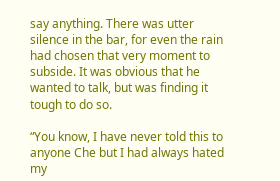say anything. There was utter silence in the bar, for even the rain had chosen that very moment to subside. It was obvious that he wanted to talk, but was finding it tough to do so.

“You know, I have never told this to anyone Che but I had always hated my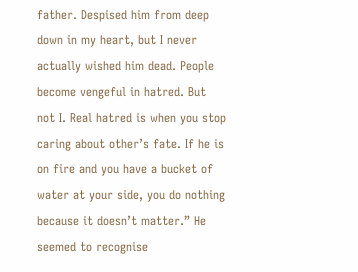father. Despised him from deep down in my heart, but I never actually wished him dead. People become vengeful in hatred. But not I. Real hatred is when you stop caring about other’s fate. If he is on fire and you have a bucket of water at your side, you do nothing because it doesn’t matter.” He seemed to recognise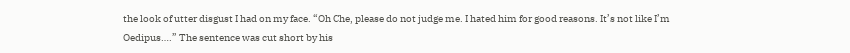the look of utter disgust I had on my face. “Oh Che, please do not judge me. I hated him for good reasons. It’s not like I’m Oedipus….” The sentence was cut short by his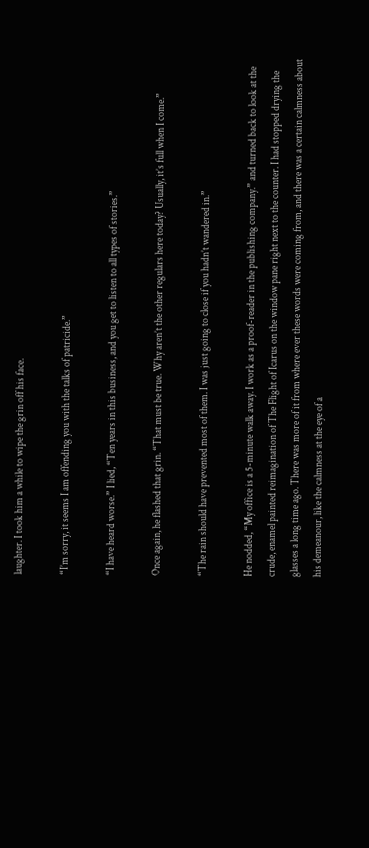laughter. I took him a while to wipe the grin off his face.

“I’m sorry, it seems I am offending you with the talks of patricide.”

“I have heard worse.” I lied, “Ten years in this business, and you get to listen to all types of stories.”

Once again, he flashed that grin. “That must be true. Why aren’t the other regulars here today? Usually, it’s full when I come.”

“The rain should have prevented most of them. I was just going to close if you hadn’t wandered in.”

He nodded, “My office is a 5-minute walk away. I work as a proof-reader in the publishing company.” and turned back to look at the crude, enamel painted reimagination of The Flight of Icarus on the window pane right next to the counter. I had stopped drying the glasses a long time ago. There was more of it from where ever these words were coming from, and there was a certain calmness about his demeanour, like the calmness at the eye of a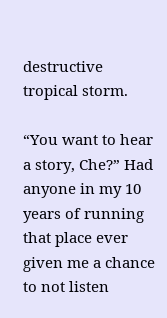destructive tropical storm.

“You want to hear a story, Che?” Had anyone in my 10 years of running that place ever given me a chance to not listen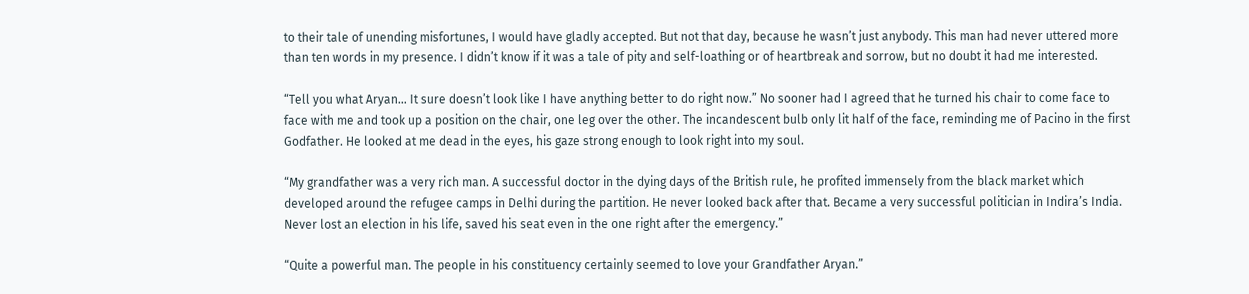to their tale of unending misfortunes, I would have gladly accepted. But not that day, because he wasn’t just anybody. This man had never uttered more than ten words in my presence. I didn’t know if it was a tale of pity and self-loathing or of heartbreak and sorrow, but no doubt it had me interested.

“Tell you what Aryan… It sure doesn’t look like I have anything better to do right now.” No sooner had I agreed that he turned his chair to come face to face with me and took up a position on the chair, one leg over the other. The incandescent bulb only lit half of the face, reminding me of Pacino in the first Godfather. He looked at me dead in the eyes, his gaze strong enough to look right into my soul.

“My grandfather was a very rich man. A successful doctor in the dying days of the British rule, he profited immensely from the black market which developed around the refugee camps in Delhi during the partition. He never looked back after that. Became a very successful politician in Indira’s India. Never lost an election in his life, saved his seat even in the one right after the emergency.”

“Quite a powerful man. The people in his constituency certainly seemed to love your Grandfather Aryan.”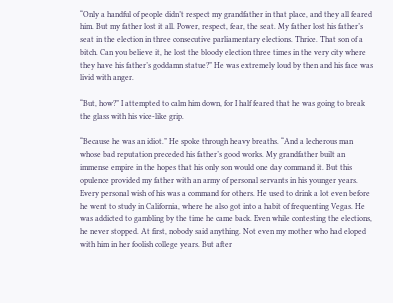“Only a handful of people didn’t respect my grandfather in that place, and they all feared him. But my father lost it all. Power, respect, fear, the seat. My father lost his father’s seat in the election in three consecutive parliamentary elections. Thrice. That son of a bitch. Can you believe it, he lost the bloody election three times in the very city where they have his father’s goddamn statue?” He was extremely loud by then and his face was livid with anger.

“But, how?” I attempted to calm him down, for I half feared that he was going to break the glass with his vice-like grip.

“Because he was an idiot.” He spoke through heavy breaths. “And a lecherous man whose bad reputation preceded his father’s good works. My grandfather built an immense empire in the hopes that his only son would one day command it. But this opulence provided my father with an army of personal servants in his younger years. Every personal wish of his was a command for others. He used to drink a lot even before he went to study in California, where he also got into a habit of frequenting Vegas. He was addicted to gambling by the time he came back. Even while contesting the elections, he never stopped. At first, nobody said anything. Not even my mother who had eloped with him in her foolish college years. But after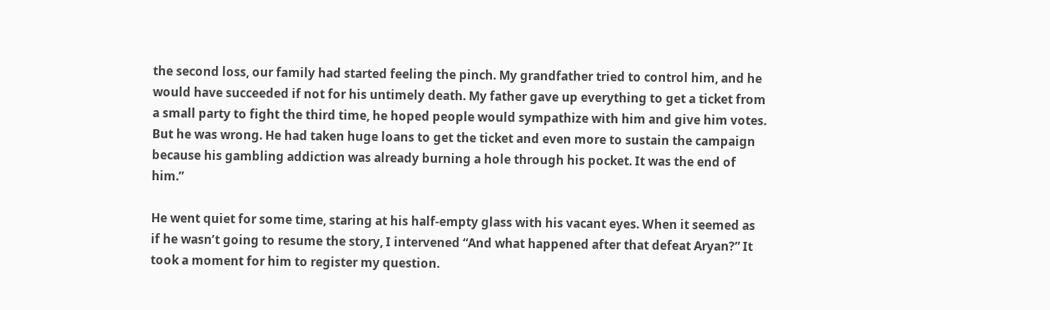the second loss, our family had started feeling the pinch. My grandfather tried to control him, and he would have succeeded if not for his untimely death. My father gave up everything to get a ticket from a small party to fight the third time, he hoped people would sympathize with him and give him votes. But he was wrong. He had taken huge loans to get the ticket and even more to sustain the campaign because his gambling addiction was already burning a hole through his pocket. It was the end of him.”

He went quiet for some time, staring at his half-empty glass with his vacant eyes. When it seemed as if he wasn’t going to resume the story, I intervened “And what happened after that defeat Aryan?” It took a moment for him to register my question.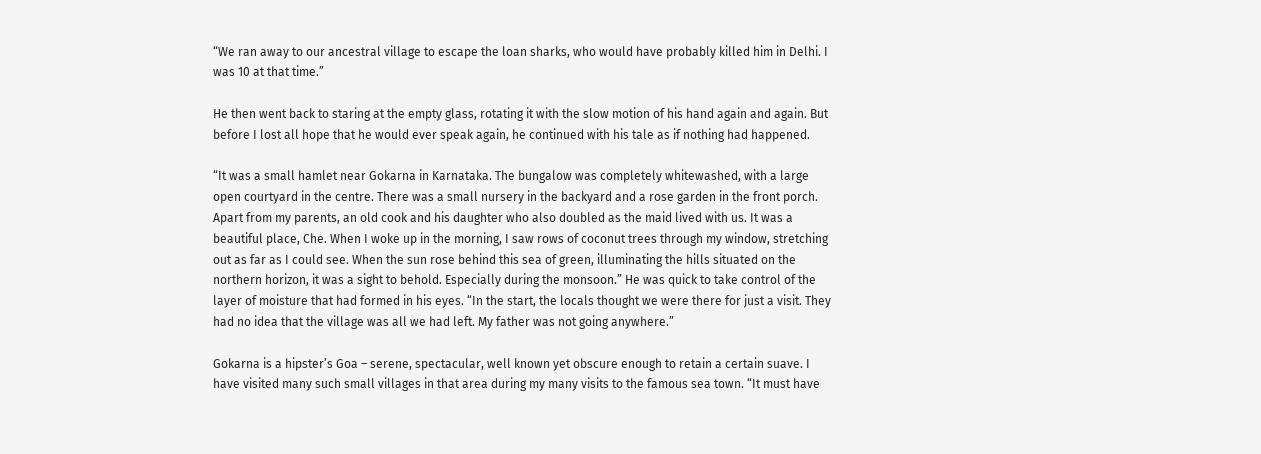“We ran away to our ancestral village to escape the loan sharks, who would have probably killed him in Delhi. I was 10 at that time.”

He then went back to staring at the empty glass, rotating it with the slow motion of his hand again and again. But before I lost all hope that he would ever speak again, he continued with his tale as if nothing had happened.

“It was a small hamlet near Gokarna in Karnataka. The bungalow was completely whitewashed, with a large open courtyard in the centre. There was a small nursery in the backyard and a rose garden in the front porch. Apart from my parents, an old cook and his daughter who also doubled as the maid lived with us. It was a beautiful place, Che. When I woke up in the morning, I saw rows of coconut trees through my window, stretching out as far as I could see. When the sun rose behind this sea of green, illuminating the hills situated on the northern horizon, it was a sight to behold. Especially during the monsoon.” He was quick to take control of the layer of moisture that had formed in his eyes. “In the start, the locals thought we were there for just a visit. They had no idea that the village was all we had left. My father was not going anywhere.”

Gokarna is a hipster’s Goa – serene, spectacular, well known yet obscure enough to retain a certain suave. I have visited many such small villages in that area during my many visits to the famous sea town. “It must have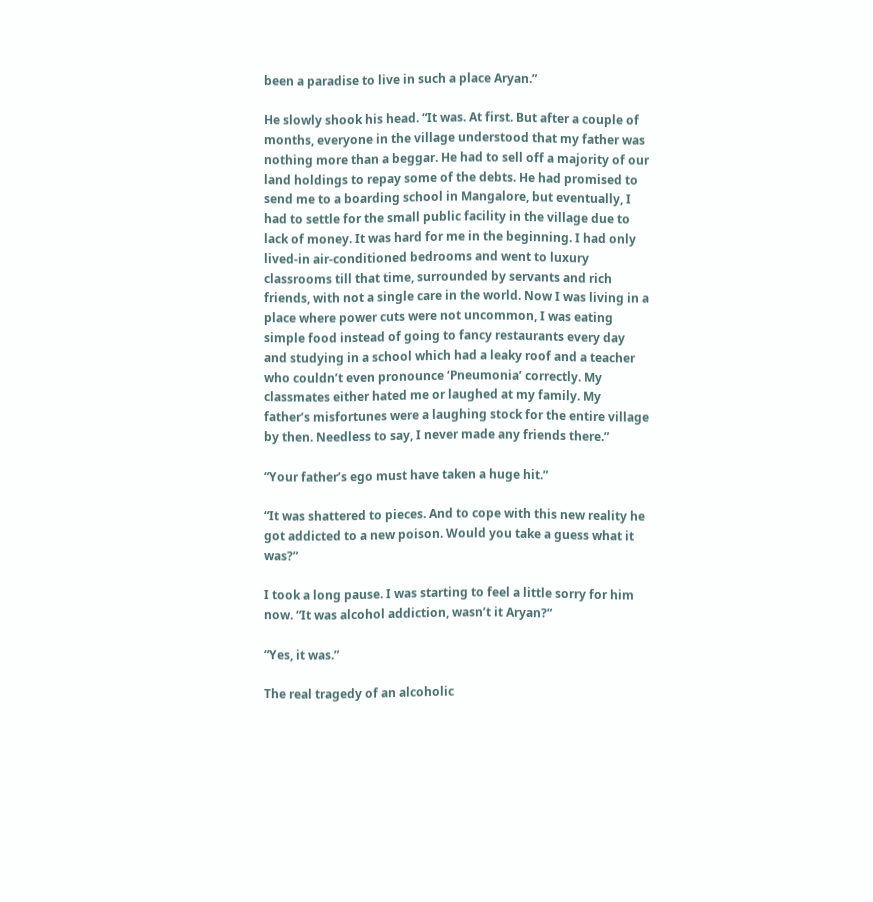been a paradise to live in such a place Aryan.”

He slowly shook his head. “It was. At first. But after a couple of months, everyone in the village understood that my father was nothing more than a beggar. He had to sell off a majority of our land holdings to repay some of the debts. He had promised to send me to a boarding school in Mangalore, but eventually, I had to settle for the small public facility in the village due to lack of money. It was hard for me in the beginning. I had only lived-in air-conditioned bedrooms and went to luxury classrooms till that time, surrounded by servants and rich friends, with not a single care in the world. Now I was living in a place where power cuts were not uncommon, I was eating simple food instead of going to fancy restaurants every day and studying in a school which had a leaky roof and a teacher who couldn’t even pronounce ‘Pneumonia’ correctly. My classmates either hated me or laughed at my family. My father’s misfortunes were a laughing stock for the entire village by then. Needless to say, I never made any friends there.”

“Your father’s ego must have taken a huge hit.”

“It was shattered to pieces. And to cope with this new reality he got addicted to a new poison. Would you take a guess what it was?”

I took a long pause. I was starting to feel a little sorry for him now. “It was alcohol addiction, wasn’t it Aryan?”

“Yes, it was.”

The real tragedy of an alcoholic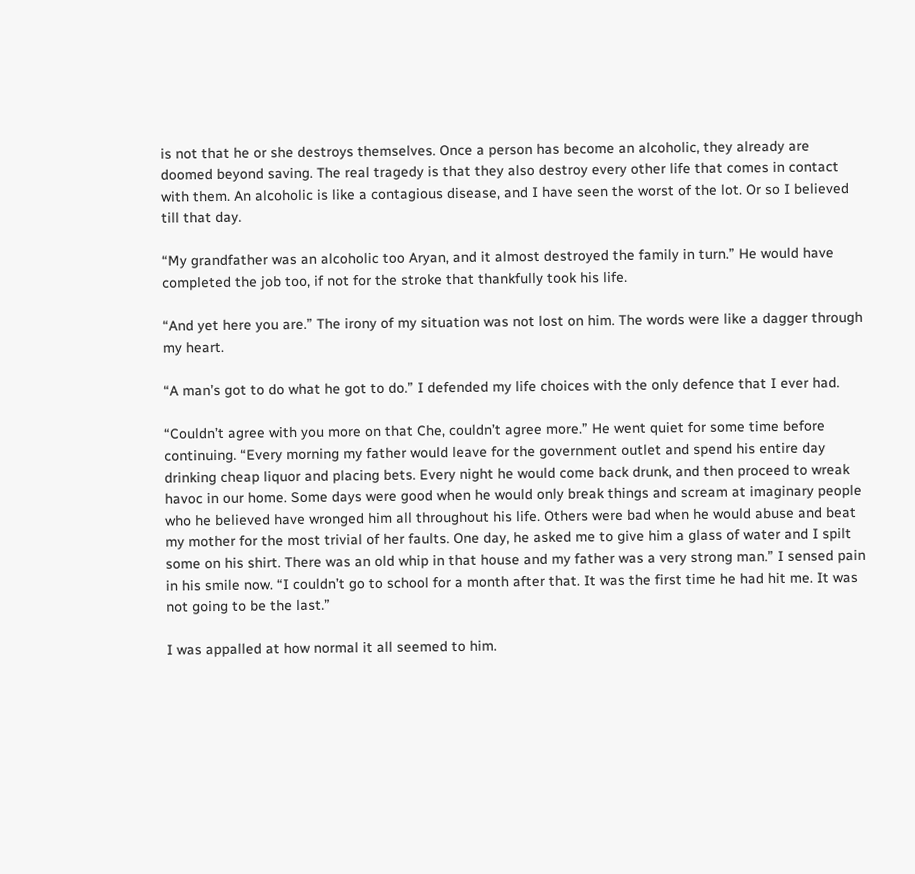is not that he or she destroys themselves. Once a person has become an alcoholic, they already are doomed beyond saving. The real tragedy is that they also destroy every other life that comes in contact with them. An alcoholic is like a contagious disease, and I have seen the worst of the lot. Or so I believed till that day.

“My grandfather was an alcoholic too Aryan, and it almost destroyed the family in turn.” He would have completed the job too, if not for the stroke that thankfully took his life.

“And yet here you are.” The irony of my situation was not lost on him. The words were like a dagger through my heart.

“A man’s got to do what he got to do.” I defended my life choices with the only defence that I ever had.

“Couldn’t agree with you more on that Che, couldn’t agree more.” He went quiet for some time before continuing. “Every morning my father would leave for the government outlet and spend his entire day drinking cheap liquor and placing bets. Every night he would come back drunk, and then proceed to wreak havoc in our home. Some days were good when he would only break things and scream at imaginary people who he believed have wronged him all throughout his life. Others were bad when he would abuse and beat my mother for the most trivial of her faults. One day, he asked me to give him a glass of water and I spilt some on his shirt. There was an old whip in that house and my father was a very strong man.” I sensed pain in his smile now. “I couldn’t go to school for a month after that. It was the first time he had hit me. It was not going to be the last.”

I was appalled at how normal it all seemed to him.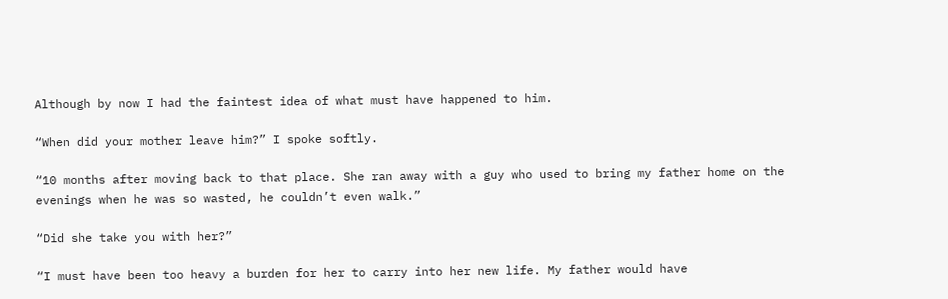Although by now I had the faintest idea of what must have happened to him.

“When did your mother leave him?” I spoke softly.

“10 months after moving back to that place. She ran away with a guy who used to bring my father home on the evenings when he was so wasted, he couldn’t even walk.”

“Did she take you with her?”

“I must have been too heavy a burden for her to carry into her new life. My father would have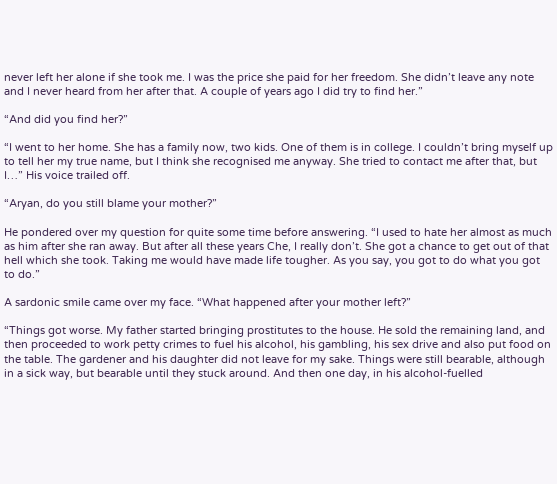never left her alone if she took me. I was the price she paid for her freedom. She didn’t leave any note and I never heard from her after that. A couple of years ago I did try to find her.”

“And did you find her?”

“I went to her home. She has a family now, two kids. One of them is in college. I couldn’t bring myself up to tell her my true name, but I think she recognised me anyway. She tried to contact me after that, but I…” His voice trailed off.

“Aryan, do you still blame your mother?”

He pondered over my question for quite some time before answering. “I used to hate her almost as much as him after she ran away. But after all these years Che, I really don’t. She got a chance to get out of that hell which she took. Taking me would have made life tougher. As you say, you got to do what you got to do.”

A sardonic smile came over my face. “What happened after your mother left?”

“Things got worse. My father started bringing prostitutes to the house. He sold the remaining land, and then proceeded to work petty crimes to fuel his alcohol, his gambling, his sex drive and also put food on the table. The gardener and his daughter did not leave for my sake. Things were still bearable, although in a sick way, but bearable until they stuck around. And then one day, in his alcohol-fuelled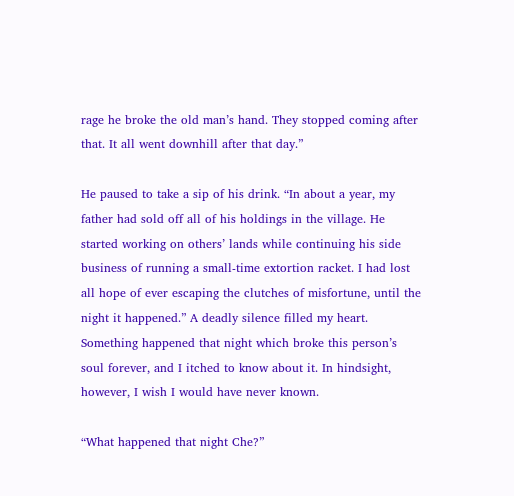rage he broke the old man’s hand. They stopped coming after that. It all went downhill after that day.”

He paused to take a sip of his drink. “In about a year, my father had sold off all of his holdings in the village. He started working on others’ lands while continuing his side business of running a small-time extortion racket. I had lost all hope of ever escaping the clutches of misfortune, until the night it happened.” A deadly silence filled my heart. Something happened that night which broke this person’s soul forever, and I itched to know about it. In hindsight, however, I wish I would have never known.

“What happened that night Che?”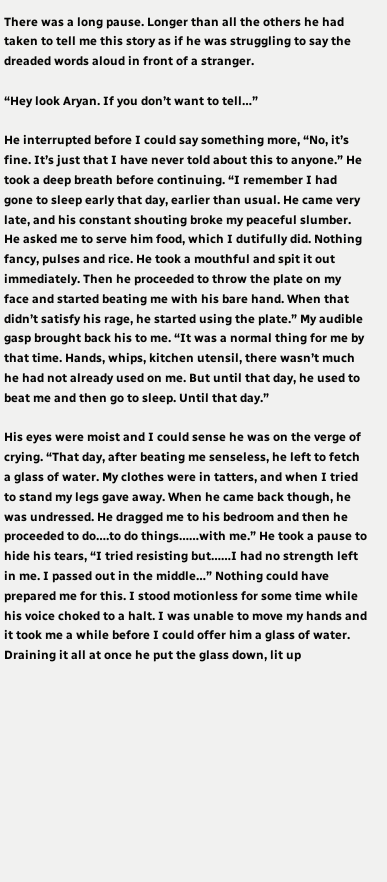There was a long pause. Longer than all the others he had taken to tell me this story as if he was struggling to say the dreaded words aloud in front of a stranger.

“Hey look Aryan. If you don’t want to tell…”

He interrupted before I could say something more, “No, it’s fine. It’s just that I have never told about this to anyone.” He took a deep breath before continuing. “I remember I had gone to sleep early that day, earlier than usual. He came very late, and his constant shouting broke my peaceful slumber. He asked me to serve him food, which I dutifully did. Nothing fancy, pulses and rice. He took a mouthful and spit it out immediately. Then he proceeded to throw the plate on my face and started beating me with his bare hand. When that didn’t satisfy his rage, he started using the plate.” My audible gasp brought back his to me. “It was a normal thing for me by that time. Hands, whips, kitchen utensil, there wasn’t much he had not already used on me. But until that day, he used to beat me and then go to sleep. Until that day.”

His eyes were moist and I could sense he was on the verge of crying. “That day, after beating me senseless, he left to fetch a glass of water. My clothes were in tatters, and when I tried to stand my legs gave away. When he came back though, he was undressed. He dragged me to his bedroom and then he proceeded to do….to do things……with me.” He took a pause to hide his tears, “I tried resisting but……I had no strength left in me. I passed out in the middle…” Nothing could have prepared me for this. I stood motionless for some time while his voice choked to a halt. I was unable to move my hands and it took me a while before I could offer him a glass of water. Draining it all at once he put the glass down, lit up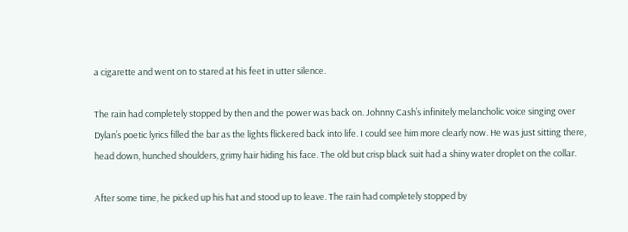a cigarette and went on to stared at his feet in utter silence.

The rain had completely stopped by then and the power was back on. Johnny Cash’s infinitely melancholic voice singing over Dylan’s poetic lyrics filled the bar as the lights flickered back into life. I could see him more clearly now. He was just sitting there, head down, hunched shoulders, grimy hair hiding his face. The old but crisp black suit had a shiny water droplet on the collar.

After some time, he picked up his hat and stood up to leave. The rain had completely stopped by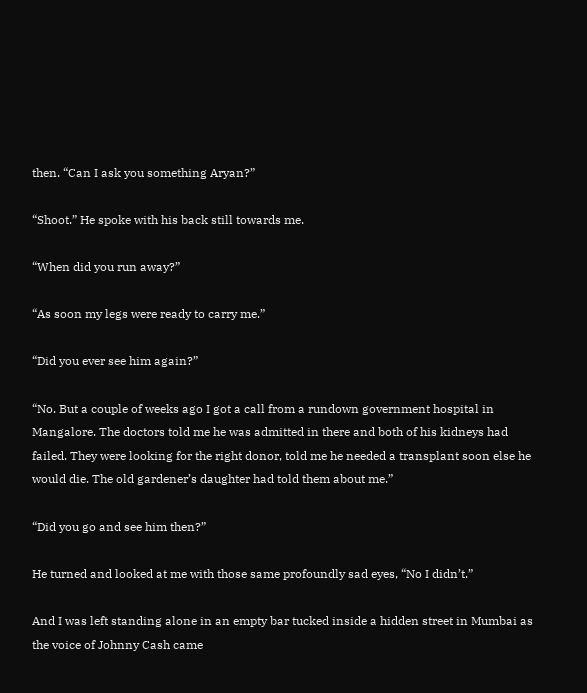then. “Can I ask you something Aryan?”

“Shoot.” He spoke with his back still towards me.

“When did you run away?”

“As soon my legs were ready to carry me.”

“Did you ever see him again?”

“No. But a couple of weeks ago I got a call from a rundown government hospital in Mangalore. The doctors told me he was admitted in there and both of his kidneys had failed. They were looking for the right donor, told me he needed a transplant soon else he would die. The old gardener’s daughter had told them about me.”

“Did you go and see him then?”

He turned and looked at me with those same profoundly sad eyes, “No I didn’t.”

And I was left standing alone in an empty bar tucked inside a hidden street in Mumbai as the voice of Johnny Cash came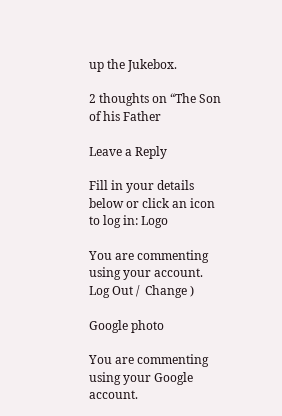up the Jukebox.

2 thoughts on “The Son of his Father

Leave a Reply

Fill in your details below or click an icon to log in: Logo

You are commenting using your account. Log Out /  Change )

Google photo

You are commenting using your Google account.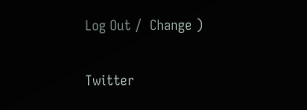Log Out /  Change )

Twitter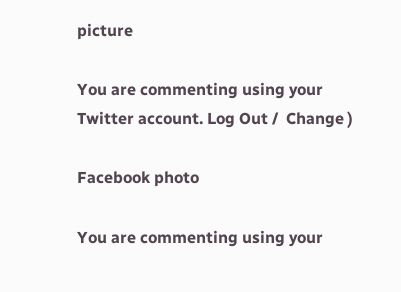picture

You are commenting using your Twitter account. Log Out /  Change )

Facebook photo

You are commenting using your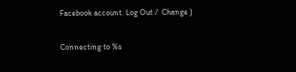Facebook account. Log Out /  Change )

Connecting to %s